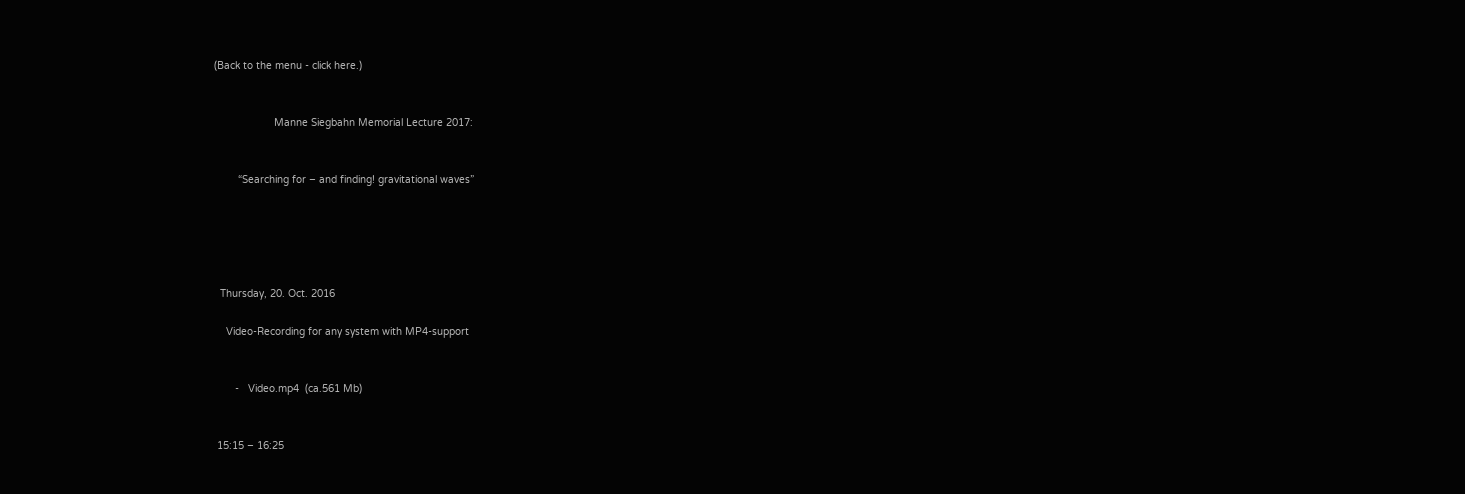(Back to the menu - click here.)


                    Manne Siegbahn Memorial Lecture 2017:


        “Searching for – and finding! gravitational waves”





  Thursday, 20. Oct. 2016

    Video-Recording for any system with MP4-support


       -   Video.mp4  (ca.561 Mb)


 15:15 – 16:25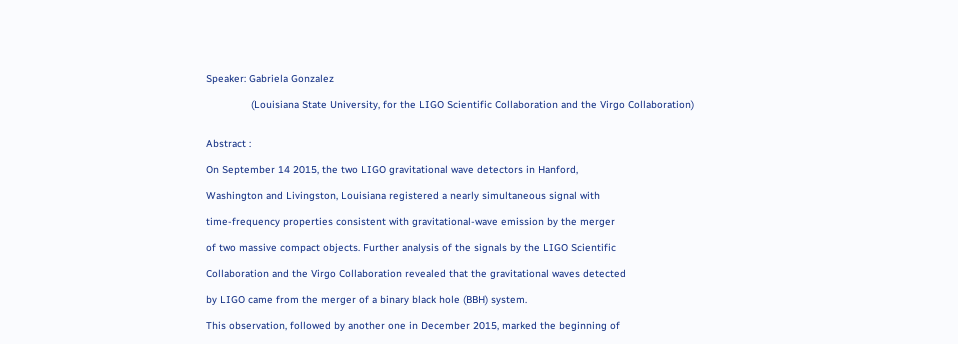Speaker: Gabriela Gonzalez

               (Louisiana State University, for the LIGO Scientific Collaboration and the Virgo Collaboration)


Abstract :

On September 14 2015, the two LIGO gravitational wave detectors in Hanford,

Washington and Livingston, Louisiana registered a nearly simultaneous signal with

time-frequency properties consistent with gravitational-wave emission by the merger

of two massive compact objects. Further analysis of the signals by the LIGO Scientific

Collaboration and the Virgo Collaboration revealed that the gravitational waves detected

by LIGO came from the merger of a binary black hole (BBH) system.

This observation, followed by another one in December 2015, marked the beginning of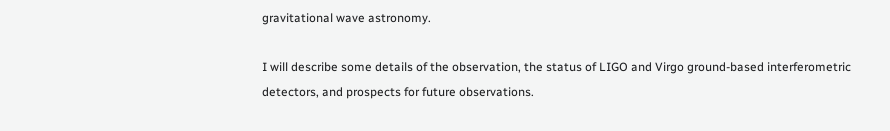gravitational wave astronomy.

I will describe some details of the observation, the status of LIGO and Virgo ground-based interferometric detectors, and prospects for future observations.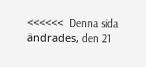<<<<<<  Denna sida ändrades, den 21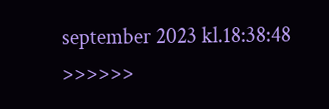september 2023 kl.18:38:48    >>>>>>